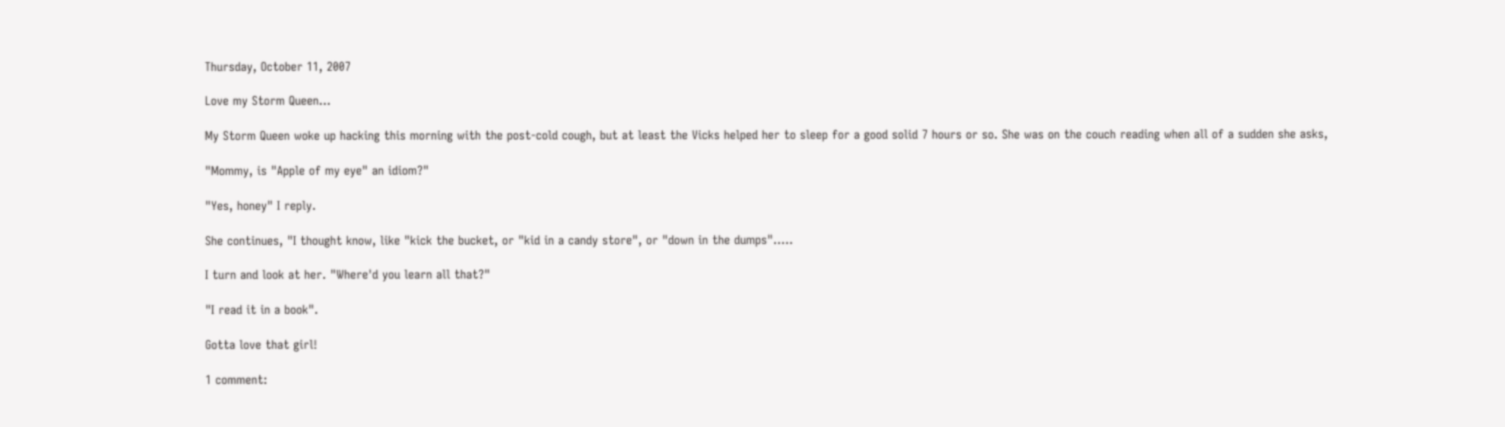Thursday, October 11, 2007

Love my Storm Queen...

My Storm Queen woke up hacking this morning with the post-cold cough, but at least the Vicks helped her to sleep for a good solid 7 hours or so. She was on the couch reading when all of a sudden she asks,

"Mommy, is "Apple of my eye" an idiom?"

"Yes, honey" I reply.

She continues, "I thought know, like "kick the bucket, or "kid in a candy store", or "down in the dumps".....

I turn and look at her. "Where'd you learn all that?"

"I read it in a book".

Gotta love that girl!

1 comment: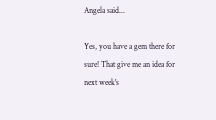Angela said...

Yes, you have a gem there for sure! That give me an idea for next week's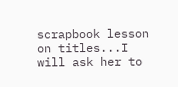scrapbook lesson on titles...I will ask her to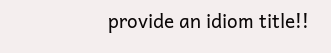provide an idiom title!!